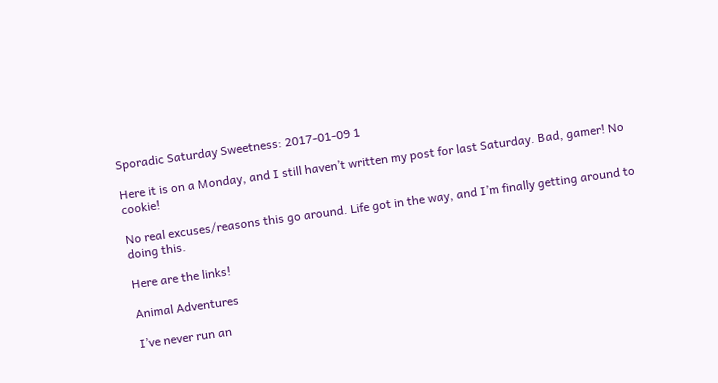Sporadic Saturday Sweetness: 2017-01-09 1

Here it is on a Monday, and I still haven’t written my post for last Saturday. Bad, gamer! No cookie!

No real excuses/reasons this go around. Life got in the way, and I’m finally getting around to doing this.

Here are the links!

Animal Adventures

I’ve never run an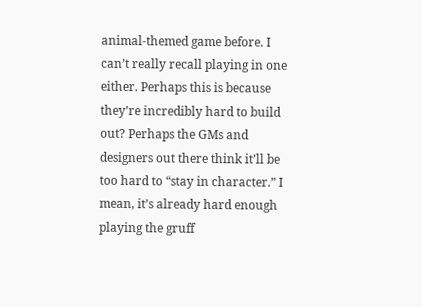animal-themed game before. I can’t really recall playing in one either. Perhaps this is because they’re incredibly hard to build out? Perhaps the GMs and designers out there think it’ll be too hard to “stay in character.” I mean, it’s already hard enough playing the gruff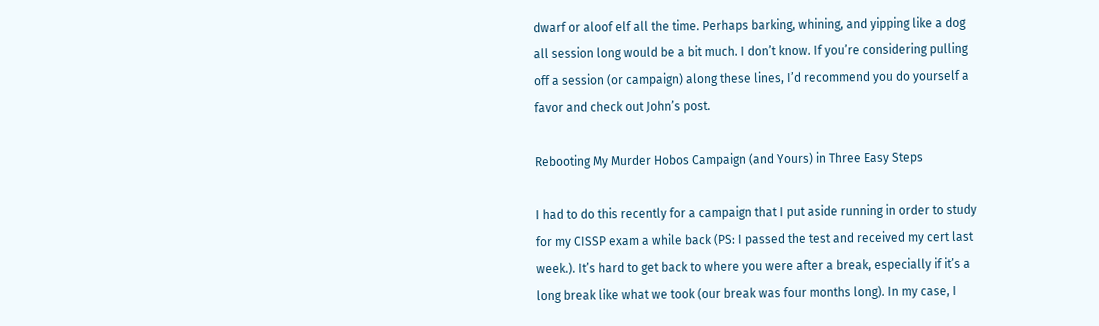dwarf or aloof elf all the time. Perhaps barking, whining, and yipping like a dog all session long would be a bit much. I don’t know. If you’re considering pulling off a session (or campaign) along these lines, I’d recommend you do yourself a favor and check out John’s post.

Rebooting My Murder Hobos Campaign (and Yours) in Three Easy Steps

I had to do this recently for a campaign that I put aside running in order to study for my CISSP exam a while back (PS: I passed the test and received my cert last week.). It’s hard to get back to where you were after a break, especially if it’s a long break like what we took (our break was four months long). In my case, I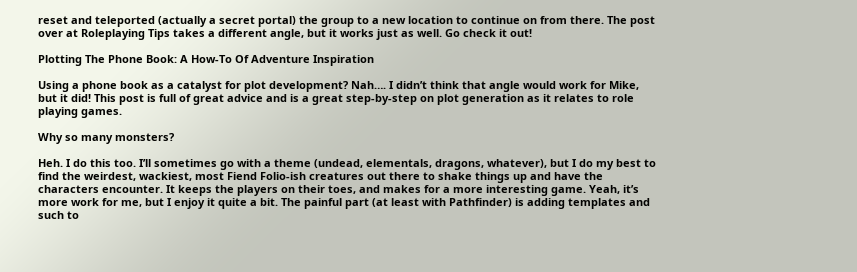reset and teleported (actually a secret portal) the group to a new location to continue on from there. The post over at Roleplaying Tips takes a different angle, but it works just as well. Go check it out!

Plotting The Phone Book: A How-To Of Adventure Inspiration

Using a phone book as a catalyst for plot development? Nah…. I didn’t think that angle would work for Mike, but it did! This post is full of great advice and is a great step-by-step on plot generation as it relates to role playing games.

Why so many monsters?

Heh. I do this too. I’ll sometimes go with a theme (undead, elementals, dragons, whatever), but I do my best to find the weirdest, wackiest, most Fiend Folio-ish creatures out there to shake things up and have the characters encounter. It keeps the players on their toes, and makes for a more interesting game. Yeah, it’s more work for me, but I enjoy it quite a bit. The painful part (at least with Pathfinder) is adding templates and such to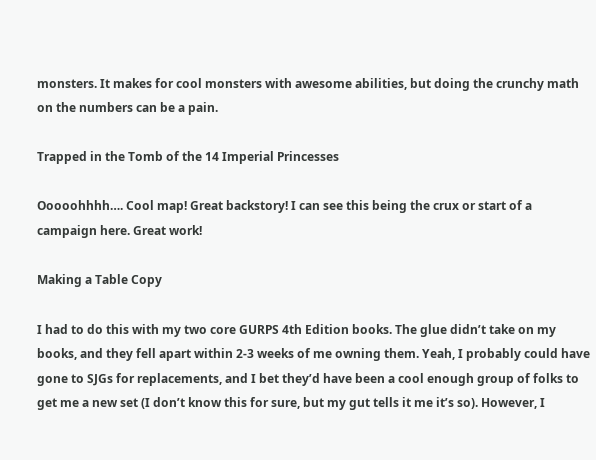monsters. It makes for cool monsters with awesome abilities, but doing the crunchy math on the numbers can be a pain.

Trapped in the Tomb of the 14 Imperial Princesses

Ooooohhhh…. Cool map! Great backstory! I can see this being the crux or start of a campaign here. Great work!

Making a Table Copy

I had to do this with my two core GURPS 4th Edition books. The glue didn’t take on my books, and they fell apart within 2-3 weeks of me owning them. Yeah, I probably could have gone to SJGs for replacements, and I bet they’d have been a cool enough group of folks to get me a new set (I don’t know this for sure, but my gut tells it me it’s so). However, I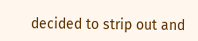decided to strip out and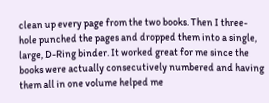clean up every page from the two books. Then I three-hole punched the pages and dropped them into a single, large, D-Ring binder. It worked great for me since the books were actually consecutively numbered and having them all in one volume helped me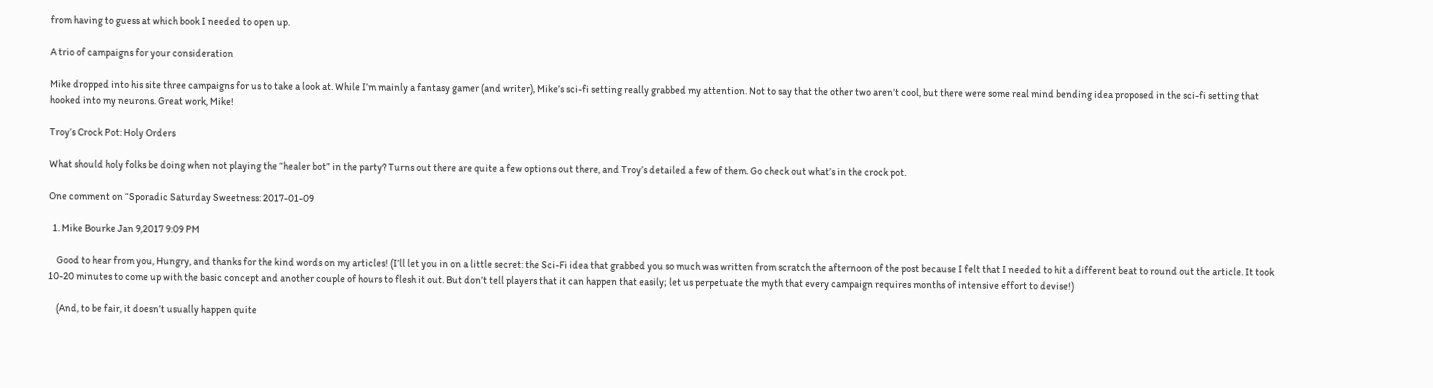from having to guess at which book I needed to open up.

A trio of campaigns for your consideration

Mike dropped into his site three campaigns for us to take a look at. While I’m mainly a fantasy gamer (and writer), Mike’s sci-fi setting really grabbed my attention. Not to say that the other two aren’t cool, but there were some real mind bending idea proposed in the sci-fi setting that hooked into my neurons. Great work, Mike!

Troy’s Crock Pot: Holy Orders

What should holy folks be doing when not playing the “healer bot” in the party? Turns out there are quite a few options out there, and Troy’s detailed a few of them. Go check out what’s in the crock pot.

One comment on “Sporadic Saturday Sweetness: 2017-01-09

  1. Mike Bourke Jan 9,2017 9:09 PM

    Good to hear from you, Hungry, and thanks for the kind words on my articles! (I’ll let you in on a little secret: the Sci-Fi idea that grabbed you so much was written from scratch the afternoon of the post because I felt that I needed to hit a different beat to round out the article. It took 10-20 minutes to come up with the basic concept and another couple of hours to flesh it out. But don’t tell players that it can happen that easily; let us perpetuate the myth that every campaign requires months of intensive effort to devise!)

    (And, to be fair, it doesn’t usually happen quite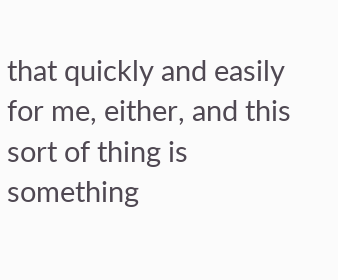that quickly and easily for me, either, and this sort of thing is something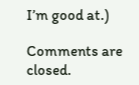I’m good at.)

Comments are closed.